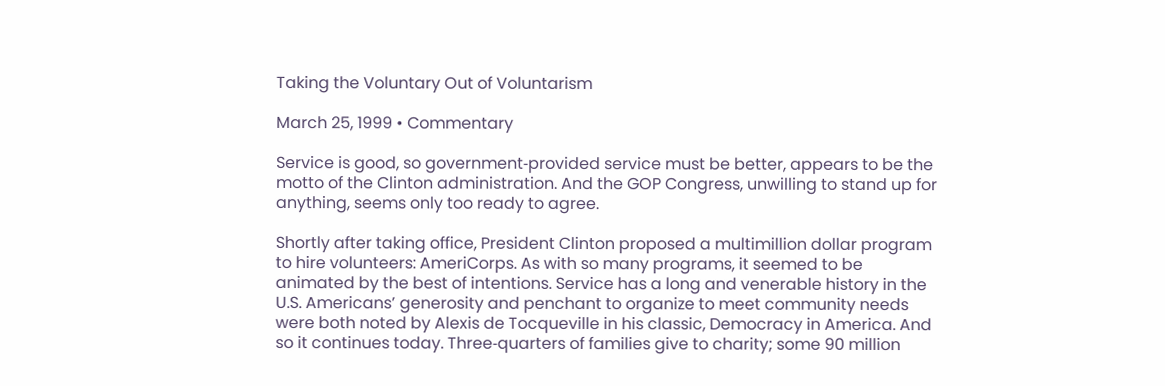Taking the Voluntary Out of Voluntarism

March 25, 1999 • Commentary

Service is good, so government‐provided service must be better, appears to be the motto of the Clinton administration. And the GOP Congress, unwilling to stand up for anything, seems only too ready to agree.

Shortly after taking office, President Clinton proposed a multimillion dollar program to hire volunteers: AmeriCorps. As with so many programs, it seemed to be animated by the best of intentions. Service has a long and venerable history in the U.S. Americans’ generosity and penchant to organize to meet community needs were both noted by Alexis de Tocqueville in his classic, Democracy in America. And so it continues today. Three‐quarters of families give to charity; some 90 million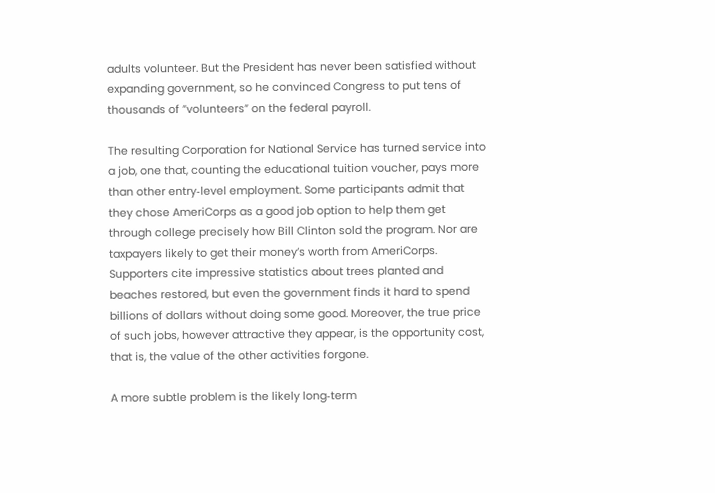adults volunteer. But the President has never been satisfied without expanding government, so he convinced Congress to put tens of thousands of ”volunteers” on the federal payroll.

The resulting Corporation for National Service has turned service into a job, one that, counting the educational tuition voucher, pays more than other entry‐level employment. Some participants admit that they chose AmeriCorps as a good job option to help them get through college precisely how Bill Clinton sold the program. Nor are taxpayers likely to get their money’s worth from AmeriCorps. Supporters cite impressive statistics about trees planted and beaches restored, but even the government finds it hard to spend billions of dollars without doing some good. Moreover, the true price of such jobs, however attractive they appear, is the opportunity cost, that is, the value of the other activities forgone.

A more subtle problem is the likely long‐term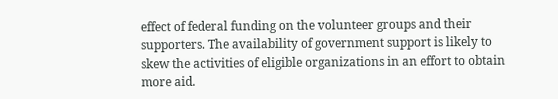effect of federal funding on the volunteer groups and their supporters. The availability of government support is likely to skew the activities of eligible organizations in an effort to obtain more aid.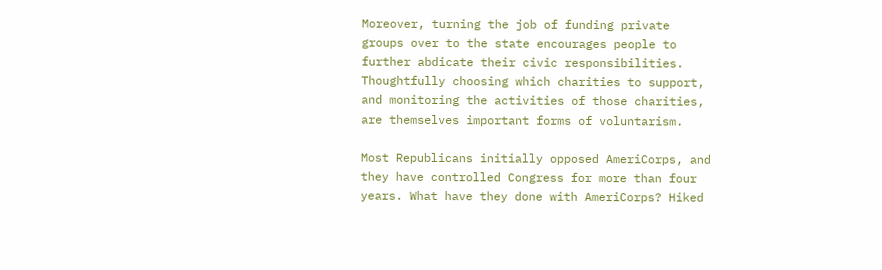Moreover, turning the job of funding private groups over to the state encourages people to further abdicate their civic responsibilities. Thoughtfully choosing which charities to support, and monitoring the activities of those charities, are themselves important forms of voluntarism.

Most Republicans initially opposed AmeriCorps, and they have controlled Congress for more than four years. What have they done with AmeriCorps? Hiked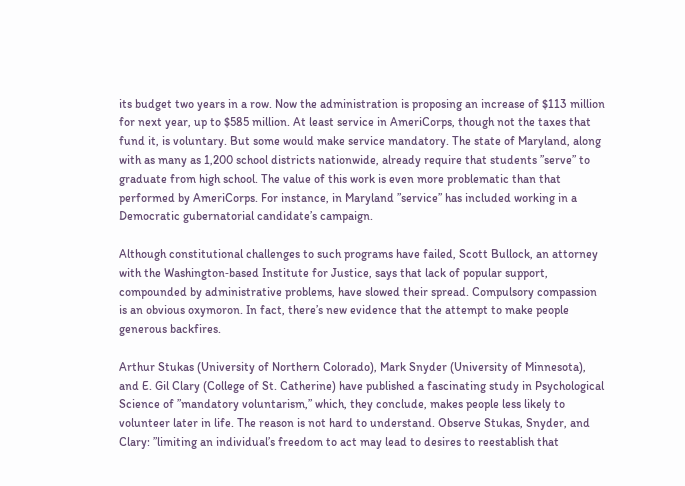its budget two years in a row. Now the administration is proposing an increase of $113 million for next year, up to $585 million. At least service in AmeriCorps, though not the taxes that fund it, is voluntary. But some would make service mandatory. The state of Maryland, along with as many as 1,200 school districts nationwide, already require that students ”serve” to graduate from high school. The value of this work is even more problematic than that performed by AmeriCorps. For instance, in Maryland ”service” has included working in a Democratic gubernatorial candidate’s campaign.

Although constitutional challenges to such programs have failed, Scott Bullock, an attorney with the Washington‐based Institute for Justice, says that lack of popular support, compounded by administrative problems, have slowed their spread. Compulsory compassion is an obvious oxymoron. In fact, there’s new evidence that the attempt to make people generous backfires.

Arthur Stukas (University of Northern Colorado), Mark Snyder (University of Minnesota), and E. Gil Clary (College of St. Catherine) have published a fascinating study in Psychological Science of ”mandatory voluntarism,” which, they conclude, makes people less likely to volunteer later in life. The reason is not hard to understand. Observe Stukas, Snyder, and Clary: ”limiting an individual’s freedom to act may lead to desires to reestablish that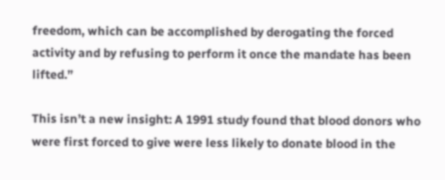freedom, which can be accomplished by derogating the forced activity and by refusing to perform it once the mandate has been lifted.”

This isn’t a new insight: A 1991 study found that blood donors who were first forced to give were less likely to donate blood in the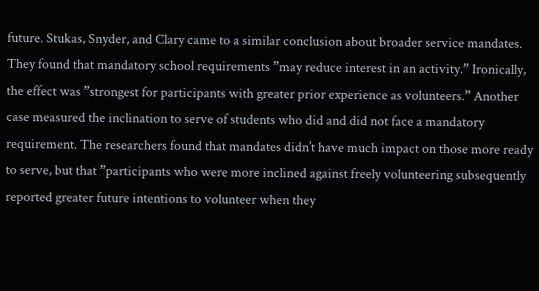future. Stukas, Snyder, and Clary came to a similar conclusion about broader service mandates. They found that mandatory school requirements ”may reduce interest in an activity.” Ironically, the effect was ”strongest for participants with greater prior experience as volunteers.” Another case measured the inclination to serve of students who did and did not face a mandatory requirement. The researchers found that mandates didn’t have much impact on those more ready to serve, but that ”participants who were more inclined against freely volunteering subsequently reported greater future intentions to volunteer when they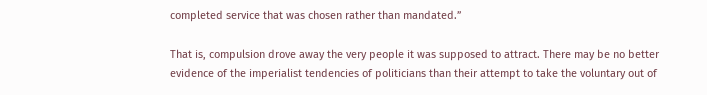completed service that was chosen rather than mandated.”

That is, compulsion drove away the very people it was supposed to attract. There may be no better evidence of the imperialist tendencies of politicians than their attempt to take the voluntary out of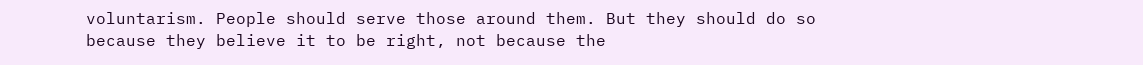voluntarism. People should serve those around them. But they should do so because they believe it to be right, not because the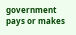government pays or makes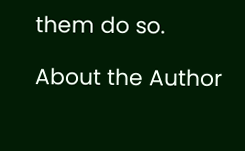them do so.

About the Author